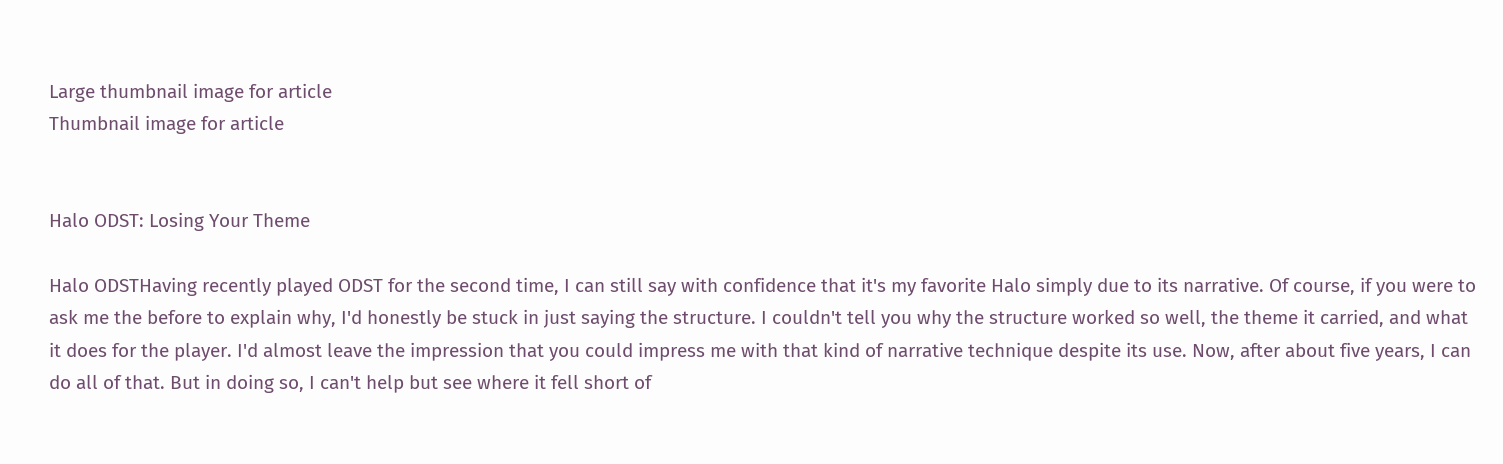Large thumbnail image for article
Thumbnail image for article


Halo ODST: Losing Your Theme

Halo ODSTHaving recently played ODST for the second time, I can still say with confidence that it's my favorite Halo simply due to its narrative. Of course, if you were to ask me the before to explain why, I'd honestly be stuck in just saying the structure. I couldn't tell you why the structure worked so well, the theme it carried, and what it does for the player. I'd almost leave the impression that you could impress me with that kind of narrative technique despite its use. Now, after about five years, I can do all of that. But in doing so, I can't help but see where it fell short of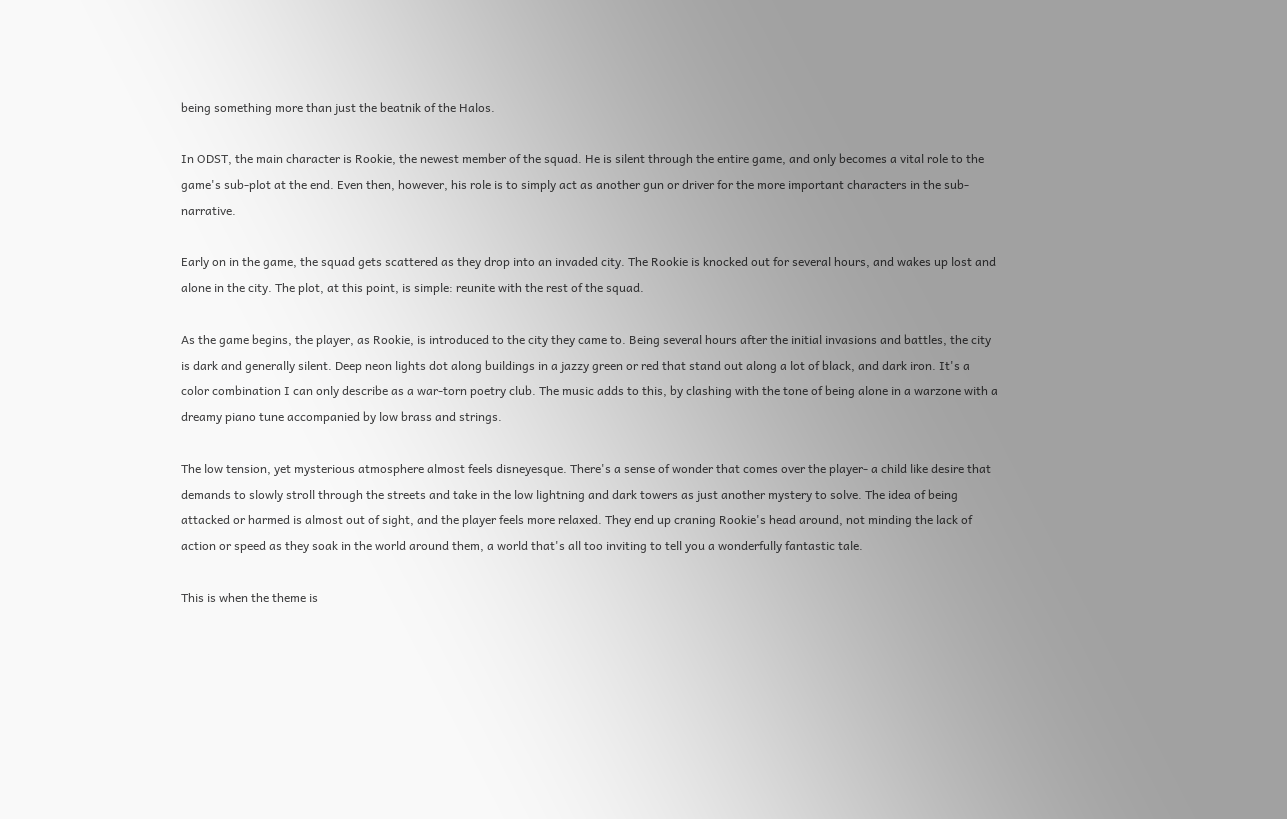being something more than just the beatnik of the Halos.

In ODST, the main character is Rookie, the newest member of the squad. He is silent through the entire game, and only becomes a vital role to the game's sub-plot at the end. Even then, however, his role is to simply act as another gun or driver for the more important characters in the sub-narrative.

Early on in the game, the squad gets scattered as they drop into an invaded city. The Rookie is knocked out for several hours, and wakes up lost and alone in the city. The plot, at this point, is simple: reunite with the rest of the squad.

As the game begins, the player, as Rookie, is introduced to the city they came to. Being several hours after the initial invasions and battles, the city is dark and generally silent. Deep neon lights dot along buildings in a jazzy green or red that stand out along a lot of black, and dark iron. It's a color combination I can only describe as a war-torn poetry club. The music adds to this, by clashing with the tone of being alone in a warzone with a dreamy piano tune accompanied by low brass and strings.

The low tension, yet mysterious atmosphere almost feels disneyesque. There's a sense of wonder that comes over the player- a child like desire that demands to slowly stroll through the streets and take in the low lightning and dark towers as just another mystery to solve. The idea of being attacked or harmed is almost out of sight, and the player feels more relaxed. They end up craning Rookie's head around, not minding the lack of action or speed as they soak in the world around them, a world that's all too inviting to tell you a wonderfully fantastic tale.

This is when the theme is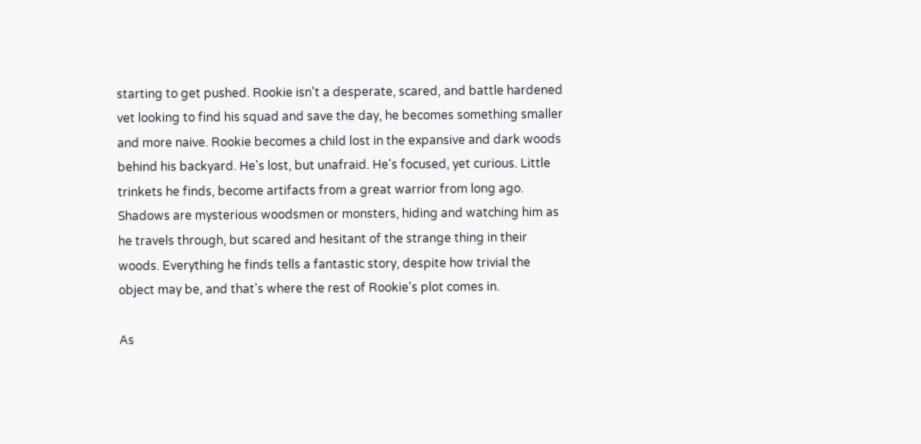starting to get pushed. Rookie isn't a desperate, scared, and battle hardened vet looking to find his squad and save the day, he becomes something smaller and more naive. Rookie becomes a child lost in the expansive and dark woods behind his backyard. He's lost, but unafraid. He's focused, yet curious. Little trinkets he finds, become artifacts from a great warrior from long ago. Shadows are mysterious woodsmen or monsters, hiding and watching him as he travels through, but scared and hesitant of the strange thing in their woods. Everything he finds tells a fantastic story, despite how trivial the object may be, and that's where the rest of Rookie's plot comes in.

As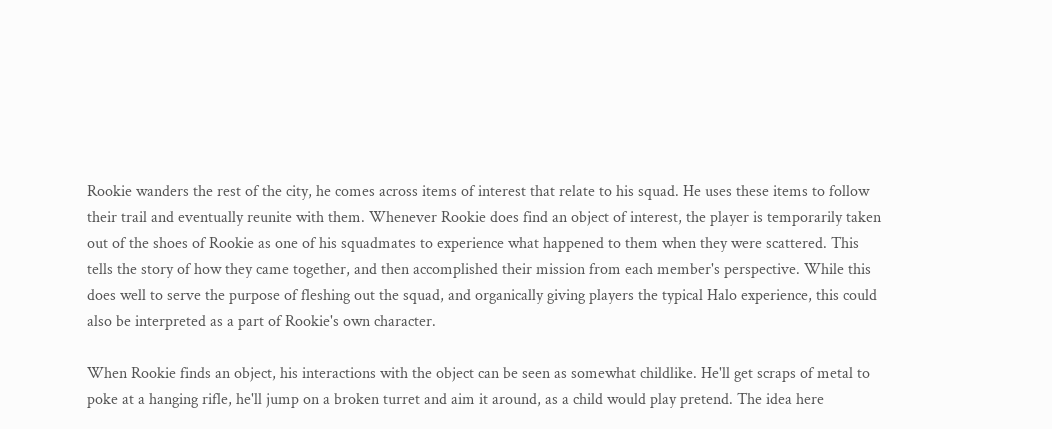Rookie wanders the rest of the city, he comes across items of interest that relate to his squad. He uses these items to follow their trail and eventually reunite with them. Whenever Rookie does find an object of interest, the player is temporarily taken out of the shoes of Rookie as one of his squadmates to experience what happened to them when they were scattered. This tells the story of how they came together, and then accomplished their mission from each member's perspective. While this does well to serve the purpose of fleshing out the squad, and organically giving players the typical Halo experience, this could also be interpreted as a part of Rookie's own character.

When Rookie finds an object, his interactions with the object can be seen as somewhat childlike. He'll get scraps of metal to poke at a hanging rifle, he'll jump on a broken turret and aim it around, as a child would play pretend. The idea here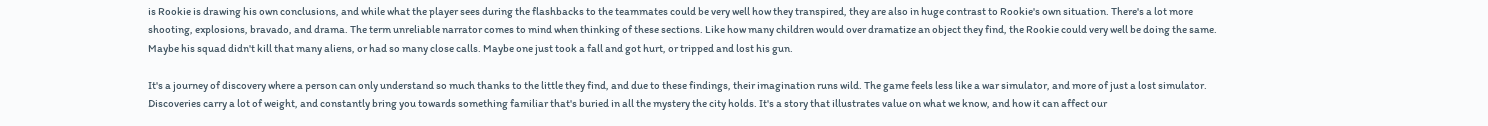is Rookie is drawing his own conclusions, and while what the player sees during the flashbacks to the teammates could be very well how they transpired, they are also in huge contrast to Rookie's own situation. There's a lot more shooting, explosions, bravado, and drama. The term unreliable narrator comes to mind when thinking of these sections. Like how many children would over dramatize an object they find, the Rookie could very well be doing the same. Maybe his squad didn't kill that many aliens, or had so many close calls. Maybe one just took a fall and got hurt, or tripped and lost his gun.

It's a journey of discovery where a person can only understand so much thanks to the little they find, and due to these findings, their imagination runs wild. The game feels less like a war simulator, and more of just a lost simulator. Discoveries carry a lot of weight, and constantly bring you towards something familiar that's buried in all the mystery the city holds. It's a story that illustrates value on what we know, and how it can affect our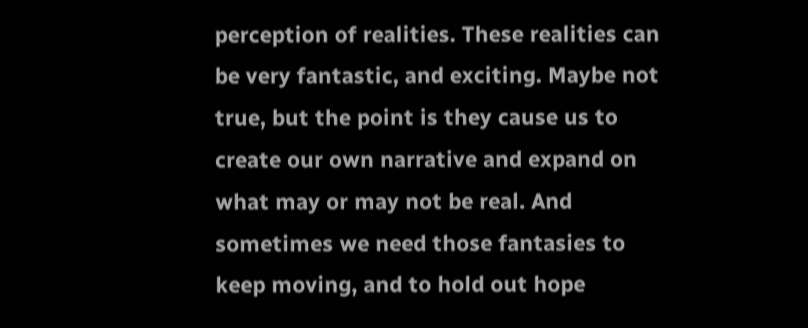perception of realities. These realities can be very fantastic, and exciting. Maybe not true, but the point is they cause us to create our own narrative and expand on what may or may not be real. And sometimes we need those fantasies to keep moving, and to hold out hope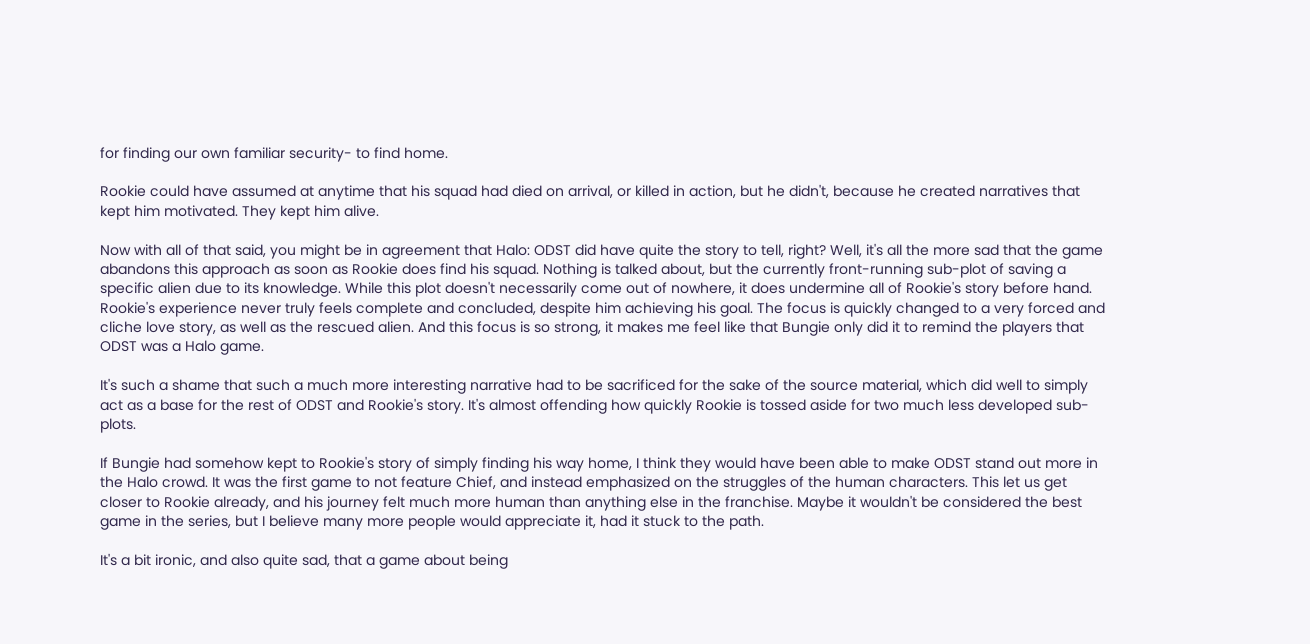for finding our own familiar security- to find home.

Rookie could have assumed at anytime that his squad had died on arrival, or killed in action, but he didn't, because he created narratives that kept him motivated. They kept him alive.

Now with all of that said, you might be in agreement that Halo: ODST did have quite the story to tell, right? Well, it's all the more sad that the game abandons this approach as soon as Rookie does find his squad. Nothing is talked about, but the currently front-running sub-plot of saving a specific alien due to its knowledge. While this plot doesn't necessarily come out of nowhere, it does undermine all of Rookie's story before hand. Rookie's experience never truly feels complete and concluded, despite him achieving his goal. The focus is quickly changed to a very forced and cliche love story, as well as the rescued alien. And this focus is so strong, it makes me feel like that Bungie only did it to remind the players that ODST was a Halo game.

It's such a shame that such a much more interesting narrative had to be sacrificed for the sake of the source material, which did well to simply act as a base for the rest of ODST and Rookie's story. It's almost offending how quickly Rookie is tossed aside for two much less developed sub-plots.

If Bungie had somehow kept to Rookie's story of simply finding his way home, I think they would have been able to make ODST stand out more in the Halo crowd. It was the first game to not feature Chief, and instead emphasized on the struggles of the human characters. This let us get closer to Rookie already, and his journey felt much more human than anything else in the franchise. Maybe it wouldn't be considered the best game in the series, but I believe many more people would appreciate it, had it stuck to the path.

It's a bit ironic, and also quite sad, that a game about being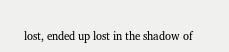lost, ended up lost in the shadow of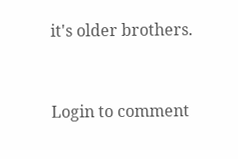it's older brothers.


Login to comment